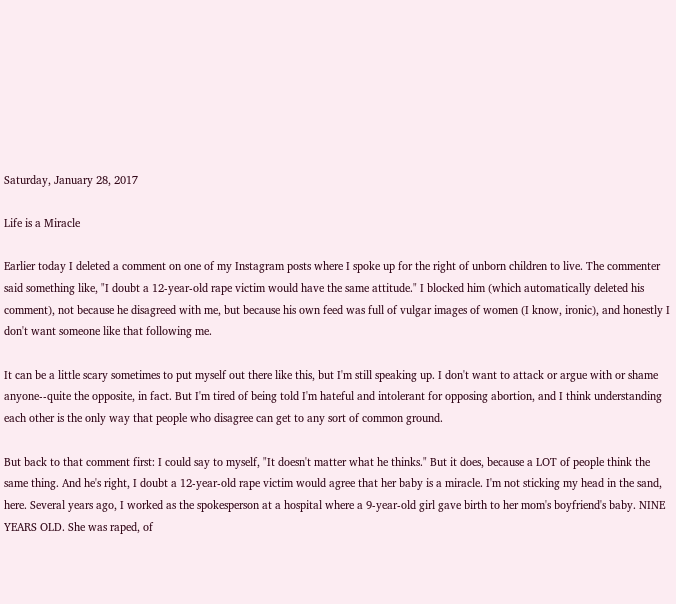Saturday, January 28, 2017

Life is a Miracle

Earlier today I deleted a comment on one of my Instagram posts where I spoke up for the right of unborn children to live. The commenter said something like, "I doubt a 12-year-old rape victim would have the same attitude." I blocked him (which automatically deleted his comment), not because he disagreed with me, but because his own feed was full of vulgar images of women (I know, ironic), and honestly I don't want someone like that following me.

It can be a little scary sometimes to put myself out there like this, but I'm still speaking up. I don't want to attack or argue with or shame anyone--quite the opposite, in fact. But I'm tired of being told I'm hateful and intolerant for opposing abortion, and I think understanding each other is the only way that people who disagree can get to any sort of common ground.

But back to that comment first: I could say to myself, "It doesn't matter what he thinks." But it does, because a LOT of people think the same thing. And he's right, I doubt a 12-year-old rape victim would agree that her baby is a miracle. I'm not sticking my head in the sand, here. Several years ago, I worked as the spokesperson at a hospital where a 9-year-old girl gave birth to her mom's boyfriend's baby. NINE YEARS OLD. She was raped, of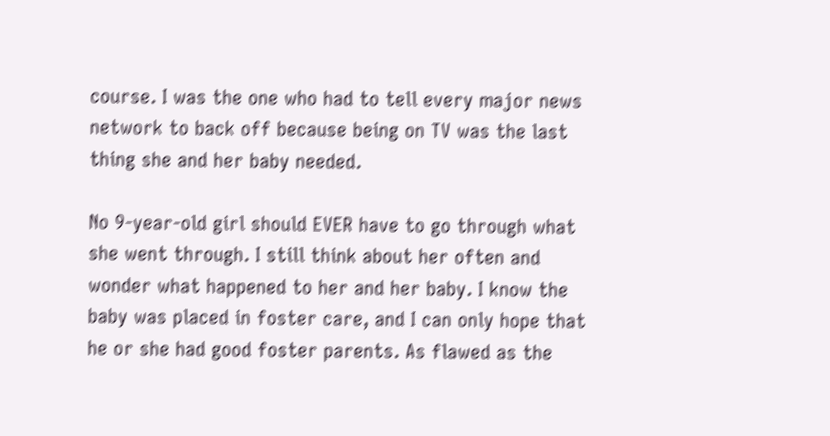course. I was the one who had to tell every major news network to back off because being on TV was the last thing she and her baby needed.

No 9-year-old girl should EVER have to go through what she went through. I still think about her often and wonder what happened to her and her baby. I know the baby was placed in foster care, and I can only hope that he or she had good foster parents. As flawed as the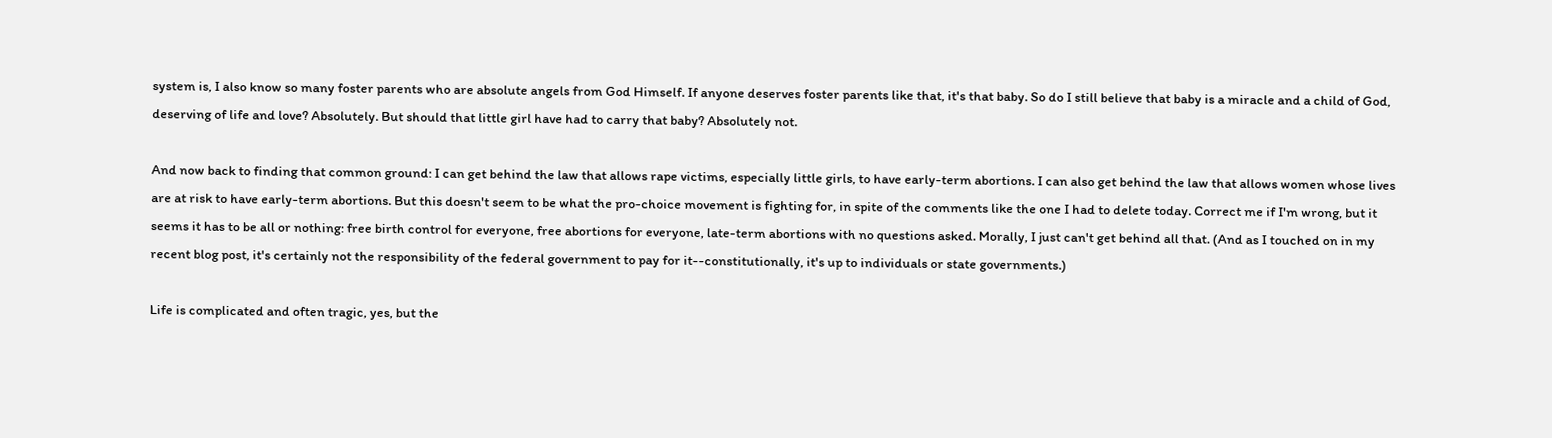system is, I also know so many foster parents who are absolute angels from God Himself. If anyone deserves foster parents like that, it's that baby. So do I still believe that baby is a miracle and a child of God, deserving of life and love? Absolutely. But should that little girl have had to carry that baby? Absolutely not.

And now back to finding that common ground: I can get behind the law that allows rape victims, especially little girls, to have early-term abortions. I can also get behind the law that allows women whose lives are at risk to have early-term abortions. But this doesn't seem to be what the pro-choice movement is fighting for, in spite of the comments like the one I had to delete today. Correct me if I'm wrong, but it seems it has to be all or nothing: free birth control for everyone, free abortions for everyone, late-term abortions with no questions asked. Morally, I just can't get behind all that. (And as I touched on in my recent blog post, it's certainly not the responsibility of the federal government to pay for it--constitutionally, it's up to individuals or state governments.)

Life is complicated and often tragic, yes, but the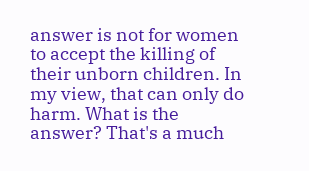answer is not for women to accept the killing of their unborn children. In my view, that can only do harm. What is the answer? That's a much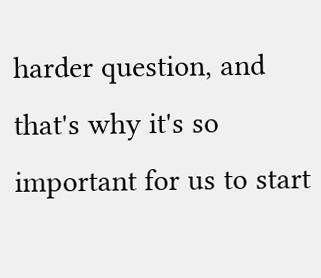harder question, and that's why it's so important for us to start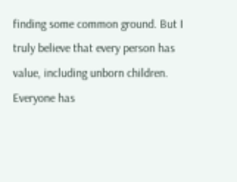finding some common ground. But I truly believe that every person has value, including unborn children. Everyone has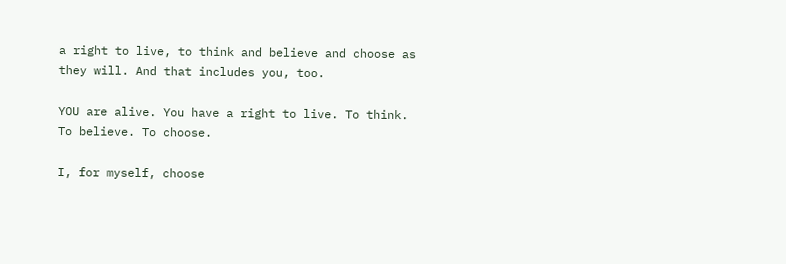a right to live, to think and believe and choose as they will. And that includes you, too.

YOU are alive. You have a right to live. To think. To believe. To choose.

I, for myself, choose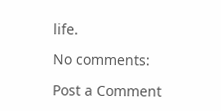life.

No comments:

Post a Comment